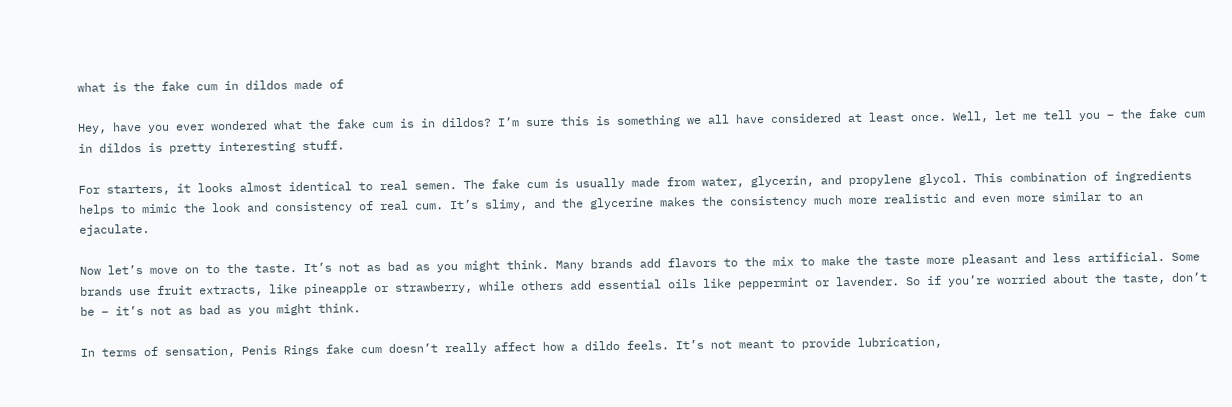what is the fake cum in dildos made of

Hey, have you ever wondered what the fake cum is in dildos? I’m sure this is something we all have considered at least once. Well, let me tell you – the fake cum in dildos is pretty interesting stuff.

For starters, it looks almost identical to real semen. The fake cum is usually made from water, glycerin, and propylene glycol. This combination of ingredients helps to mimic the look and consistency of real cum. It’s slimy, and the glycerine makes the consistency much more realistic and even more similar to an ejaculate.

Now let’s move on to the taste. It’s not as bad as you might think. Many brands add flavors to the mix to make the taste more pleasant and less artificial. Some brands use fruit extracts, like pineapple or strawberry, while others add essential oils like peppermint or lavender. So if you’re worried about the taste, don’t be – it’s not as bad as you might think.

In terms of sensation, Penis Rings fake cum doesn’t really affect how a dildo feels. It’s not meant to provide lubrication,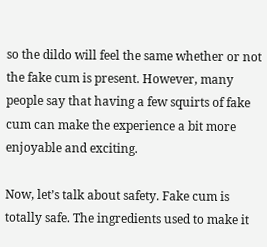so the dildo will feel the same whether or not the fake cum is present. However, many people say that having a few squirts of fake cum can make the experience a bit more enjoyable and exciting.

Now, let’s talk about safety. Fake cum is totally safe. The ingredients used to make it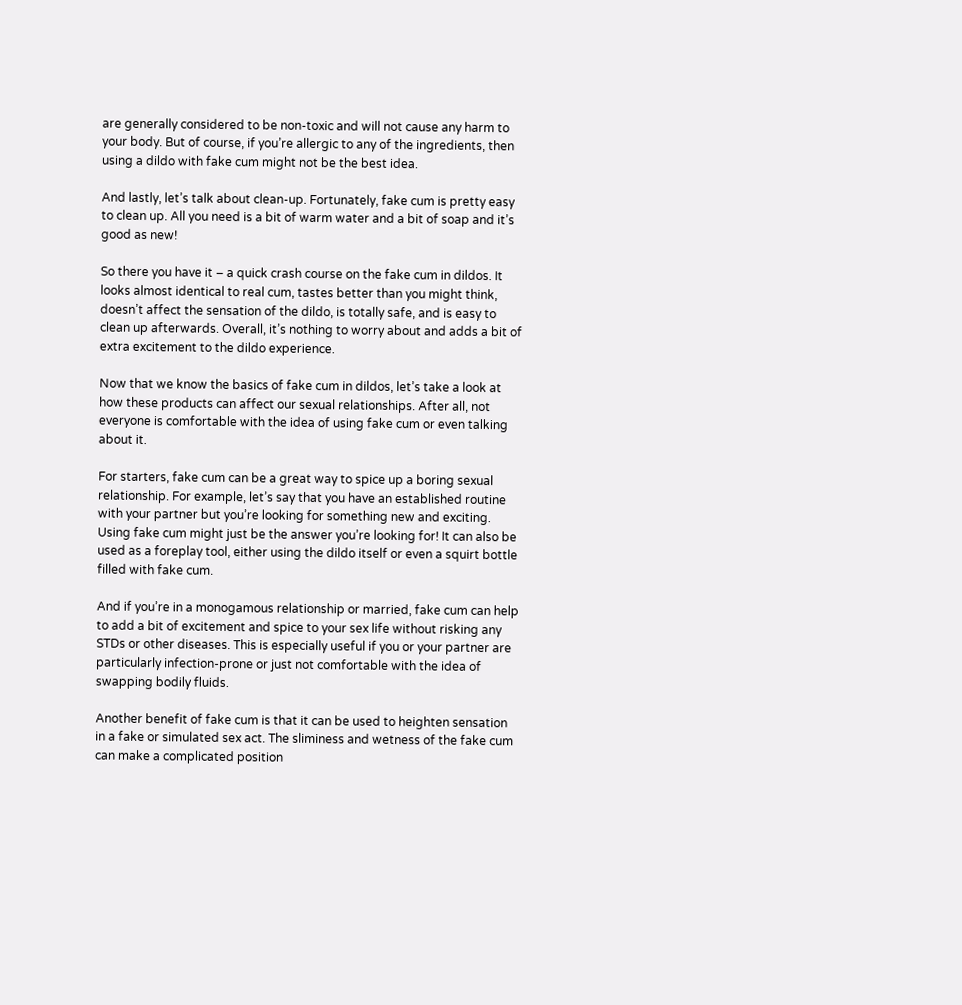are generally considered to be non-toxic and will not cause any harm to your body. But of course, if you’re allergic to any of the ingredients, then using a dildo with fake cum might not be the best idea.

And lastly, let’s talk about clean-up. Fortunately, fake cum is pretty easy to clean up. All you need is a bit of warm water and a bit of soap and it’s good as new!

So there you have it – a quick crash course on the fake cum in dildos. It looks almost identical to real cum, tastes better than you might think, doesn’t affect the sensation of the dildo, is totally safe, and is easy to clean up afterwards. Overall, it’s nothing to worry about and adds a bit of extra excitement to the dildo experience.

Now that we know the basics of fake cum in dildos, let’s take a look at how these products can affect our sexual relationships. After all, not everyone is comfortable with the idea of using fake cum or even talking about it.

For starters, fake cum can be a great way to spice up a boring sexual relationship. For example, let’s say that you have an established routine with your partner but you’re looking for something new and exciting. Using fake cum might just be the answer you’re looking for! It can also be used as a foreplay tool, either using the dildo itself or even a squirt bottle filled with fake cum.

And if you’re in a monogamous relationship or married, fake cum can help to add a bit of excitement and spice to your sex life without risking any STDs or other diseases. This is especially useful if you or your partner are particularly infection-prone or just not comfortable with the idea of swapping bodily fluids.

Another benefit of fake cum is that it can be used to heighten sensation in a fake or simulated sex act. The sliminess and wetness of the fake cum can make a complicated position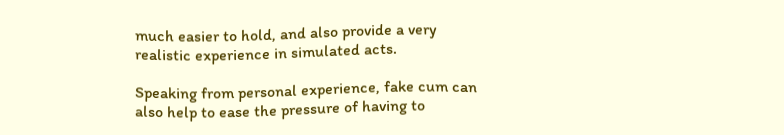much easier to hold, and also provide a very realistic experience in simulated acts.

Speaking from personal experience, fake cum can also help to ease the pressure of having to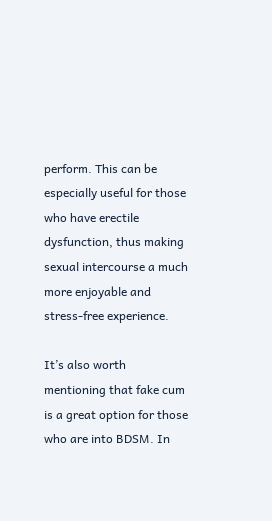perform. This can be especially useful for those who have erectile dysfunction, thus making sexual intercourse a much more enjoyable and stress-free experience.

It’s also worth mentioning that fake cum is a great option for those who are into BDSM. In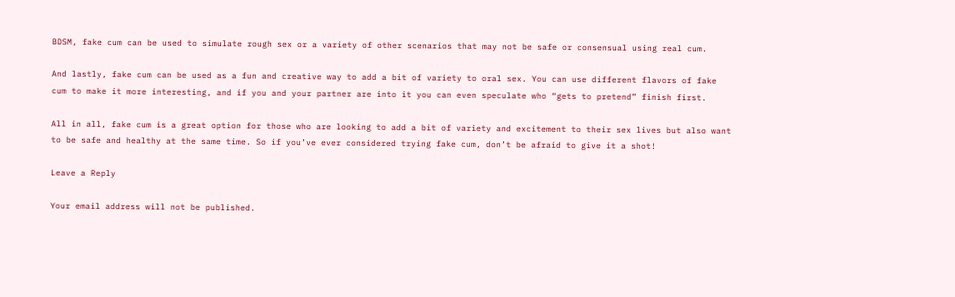BDSM, fake cum can be used to simulate rough sex or a variety of other scenarios that may not be safe or consensual using real cum.

And lastly, fake cum can be used as a fun and creative way to add a bit of variety to oral sex. You can use different flavors of fake cum to make it more interesting, and if you and your partner are into it you can even speculate who “gets to pretend” finish first.

All in all, fake cum is a great option for those who are looking to add a bit of variety and excitement to their sex lives but also want to be safe and healthy at the same time. So if you’ve ever considered trying fake cum, don’t be afraid to give it a shot!

Leave a Reply

Your email address will not be published.